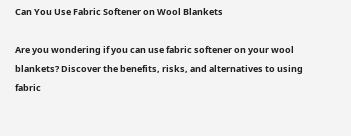Can You Use Fabric Softener on Wool Blankets

Are you wondering if you can use fabric softener on your wool blankets? Discover the benefits, risks, and alternatives to using fabric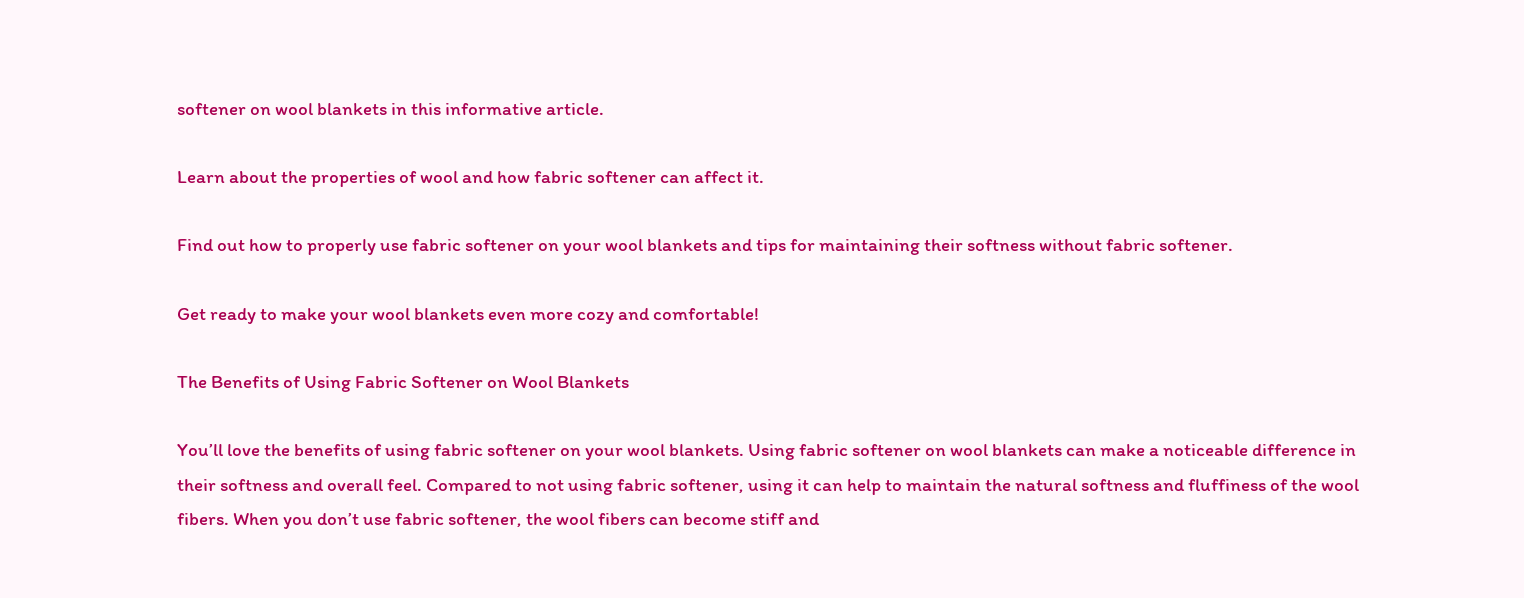softener on wool blankets in this informative article.

Learn about the properties of wool and how fabric softener can affect it.

Find out how to properly use fabric softener on your wool blankets and tips for maintaining their softness without fabric softener.

Get ready to make your wool blankets even more cozy and comfortable!

The Benefits of Using Fabric Softener on Wool Blankets

You’ll love the benefits of using fabric softener on your wool blankets. Using fabric softener on wool blankets can make a noticeable difference in their softness and overall feel. Compared to not using fabric softener, using it can help to maintain the natural softness and fluffiness of the wool fibers. When you don’t use fabric softener, the wool fibers can become stiff and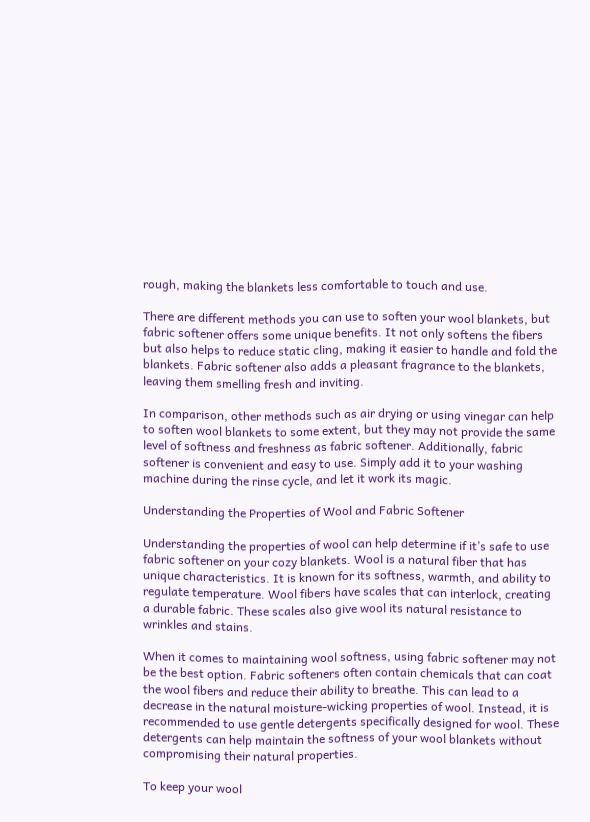rough, making the blankets less comfortable to touch and use.

There are different methods you can use to soften your wool blankets, but fabric softener offers some unique benefits. It not only softens the fibers but also helps to reduce static cling, making it easier to handle and fold the blankets. Fabric softener also adds a pleasant fragrance to the blankets, leaving them smelling fresh and inviting.

In comparison, other methods such as air drying or using vinegar can help to soften wool blankets to some extent, but they may not provide the same level of softness and freshness as fabric softener. Additionally, fabric softener is convenient and easy to use. Simply add it to your washing machine during the rinse cycle, and let it work its magic.

Understanding the Properties of Wool and Fabric Softener

Understanding the properties of wool can help determine if it’s safe to use fabric softener on your cozy blankets. Wool is a natural fiber that has unique characteristics. It is known for its softness, warmth, and ability to regulate temperature. Wool fibers have scales that can interlock, creating a durable fabric. These scales also give wool its natural resistance to wrinkles and stains.

When it comes to maintaining wool softness, using fabric softener may not be the best option. Fabric softeners often contain chemicals that can coat the wool fibers and reduce their ability to breathe. This can lead to a decrease in the natural moisture-wicking properties of wool. Instead, it is recommended to use gentle detergents specifically designed for wool. These detergents can help maintain the softness of your wool blankets without compromising their natural properties.

To keep your wool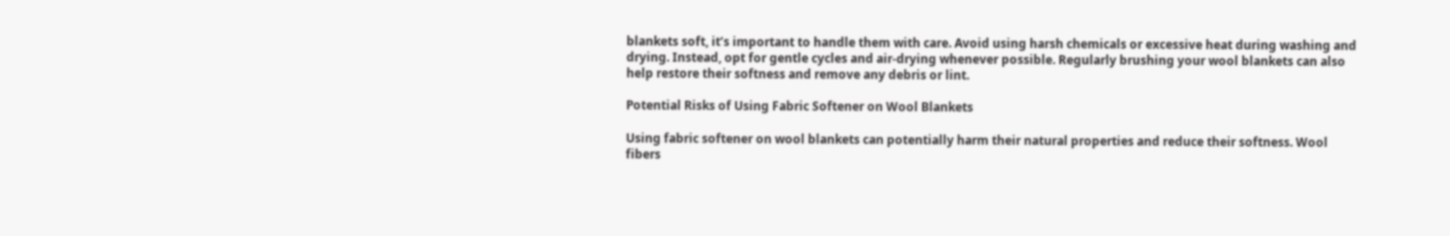blankets soft, it’s important to handle them with care. Avoid using harsh chemicals or excessive heat during washing and drying. Instead, opt for gentle cycles and air-drying whenever possible. Regularly brushing your wool blankets can also help restore their softness and remove any debris or lint.

Potential Risks of Using Fabric Softener on Wool Blankets

Using fabric softener on wool blankets can potentially harm their natural properties and reduce their softness. Wool fibers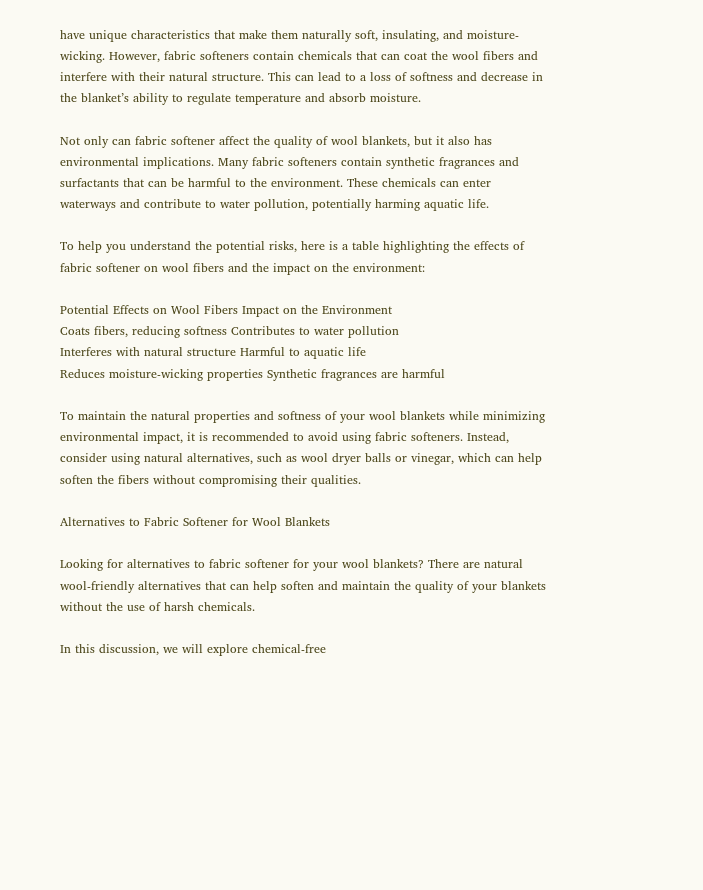have unique characteristics that make them naturally soft, insulating, and moisture-wicking. However, fabric softeners contain chemicals that can coat the wool fibers and interfere with their natural structure. This can lead to a loss of softness and decrease in the blanket’s ability to regulate temperature and absorb moisture.

Not only can fabric softener affect the quality of wool blankets, but it also has environmental implications. Many fabric softeners contain synthetic fragrances and surfactants that can be harmful to the environment. These chemicals can enter waterways and contribute to water pollution, potentially harming aquatic life.

To help you understand the potential risks, here is a table highlighting the effects of fabric softener on wool fibers and the impact on the environment:

Potential Effects on Wool Fibers Impact on the Environment
Coats fibers, reducing softness Contributes to water pollution
Interferes with natural structure Harmful to aquatic life
Reduces moisture-wicking properties Synthetic fragrances are harmful

To maintain the natural properties and softness of your wool blankets while minimizing environmental impact, it is recommended to avoid using fabric softeners. Instead, consider using natural alternatives, such as wool dryer balls or vinegar, which can help soften the fibers without compromising their qualities.

Alternatives to Fabric Softener for Wool Blankets

Looking for alternatives to fabric softener for your wool blankets? There are natural wool-friendly alternatives that can help soften and maintain the quality of your blankets without the use of harsh chemicals.

In this discussion, we will explore chemical-free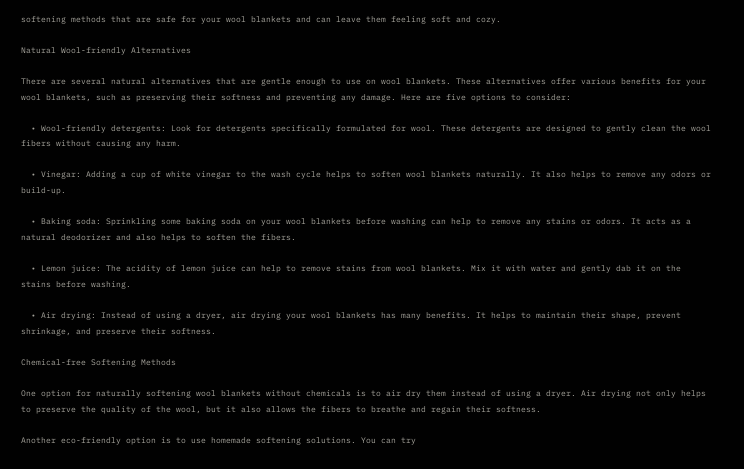softening methods that are safe for your wool blankets and can leave them feeling soft and cozy.

Natural Wool-friendly Alternatives

There are several natural alternatives that are gentle enough to use on wool blankets. These alternatives offer various benefits for your wool blankets, such as preserving their softness and preventing any damage. Here are five options to consider:

  • Wool-friendly detergents: Look for detergents specifically formulated for wool. These detergents are designed to gently clean the wool fibers without causing any harm.

  • Vinegar: Adding a cup of white vinegar to the wash cycle helps to soften wool blankets naturally. It also helps to remove any odors or build-up.

  • Baking soda: Sprinkling some baking soda on your wool blankets before washing can help to remove any stains or odors. It acts as a natural deodorizer and also helps to soften the fibers.

  • Lemon juice: The acidity of lemon juice can help to remove stains from wool blankets. Mix it with water and gently dab it on the stains before washing.

  • Air drying: Instead of using a dryer, air drying your wool blankets has many benefits. It helps to maintain their shape, prevent shrinkage, and preserve their softness.

Chemical-free Softening Methods

One option for naturally softening wool blankets without chemicals is to air dry them instead of using a dryer. Air drying not only helps to preserve the quality of the wool, but it also allows the fibers to breathe and regain their softness.

Another eco-friendly option is to use homemade softening solutions. You can try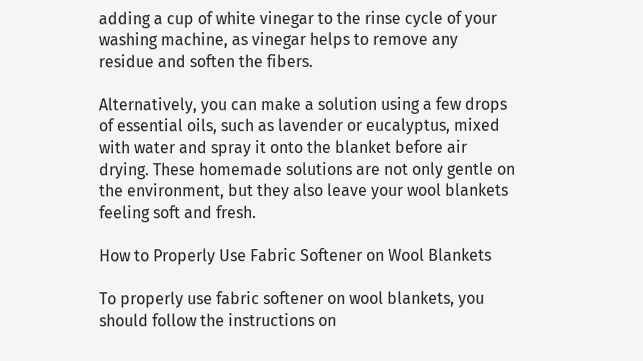adding a cup of white vinegar to the rinse cycle of your washing machine, as vinegar helps to remove any residue and soften the fibers.

Alternatively, you can make a solution using a few drops of essential oils, such as lavender or eucalyptus, mixed with water and spray it onto the blanket before air drying. These homemade solutions are not only gentle on the environment, but they also leave your wool blankets feeling soft and fresh.

How to Properly Use Fabric Softener on Wool Blankets

To properly use fabric softener on wool blankets, you should follow the instructions on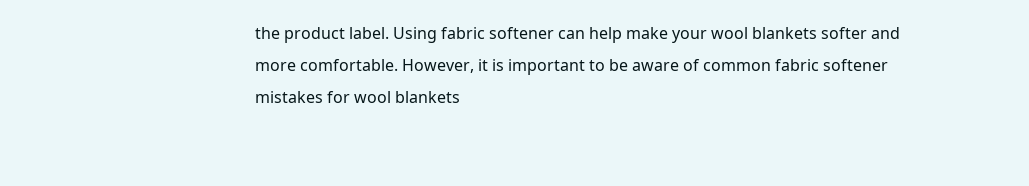the product label. Using fabric softener can help make your wool blankets softer and more comfortable. However, it is important to be aware of common fabric softener mistakes for wool blankets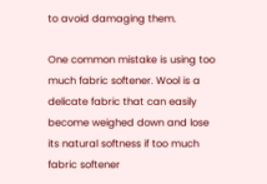to avoid damaging them.

One common mistake is using too much fabric softener. Wool is a delicate fabric that can easily become weighed down and lose its natural softness if too much fabric softener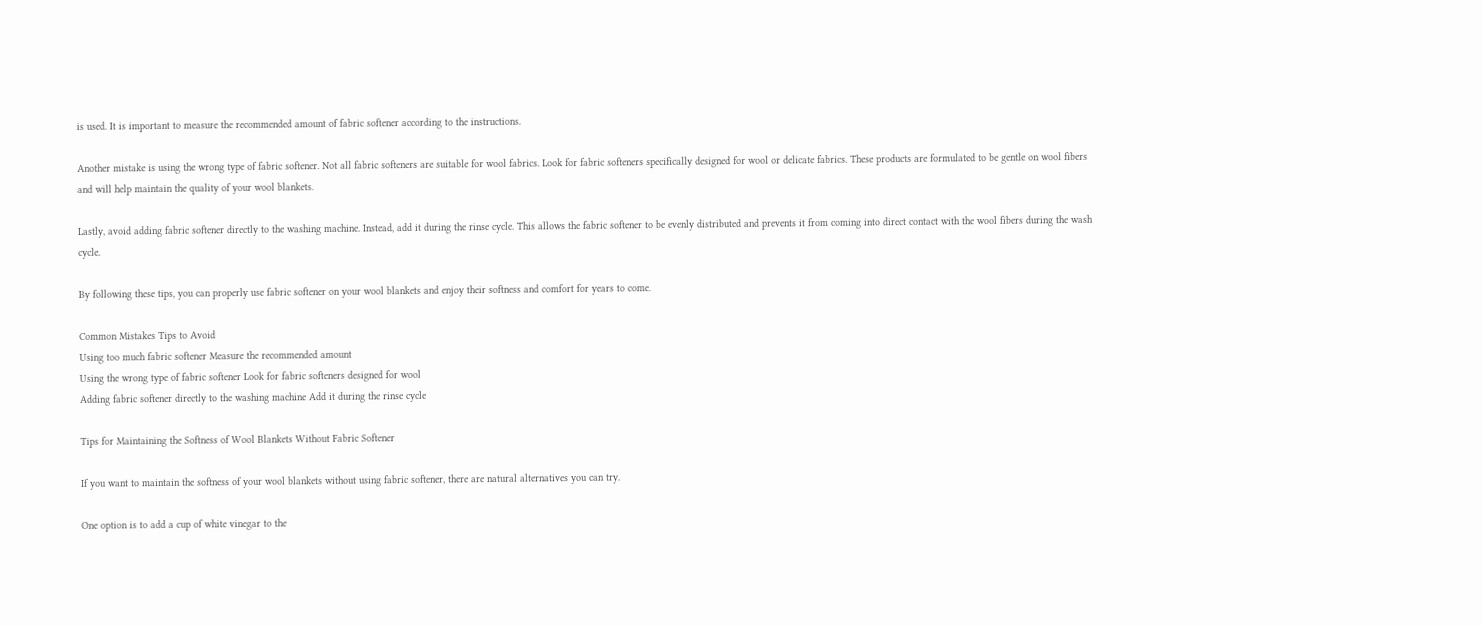is used. It is important to measure the recommended amount of fabric softener according to the instructions.

Another mistake is using the wrong type of fabric softener. Not all fabric softeners are suitable for wool fabrics. Look for fabric softeners specifically designed for wool or delicate fabrics. These products are formulated to be gentle on wool fibers and will help maintain the quality of your wool blankets.

Lastly, avoid adding fabric softener directly to the washing machine. Instead, add it during the rinse cycle. This allows the fabric softener to be evenly distributed and prevents it from coming into direct contact with the wool fibers during the wash cycle.

By following these tips, you can properly use fabric softener on your wool blankets and enjoy their softness and comfort for years to come.

Common Mistakes Tips to Avoid
Using too much fabric softener Measure the recommended amount
Using the wrong type of fabric softener Look for fabric softeners designed for wool
Adding fabric softener directly to the washing machine Add it during the rinse cycle

Tips for Maintaining the Softness of Wool Blankets Without Fabric Softener

If you want to maintain the softness of your wool blankets without using fabric softener, there are natural alternatives you can try.

One option is to add a cup of white vinegar to the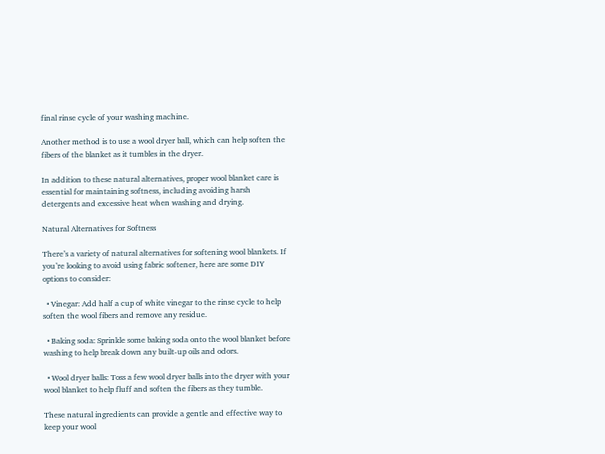final rinse cycle of your washing machine.

Another method is to use a wool dryer ball, which can help soften the fibers of the blanket as it tumbles in the dryer.

In addition to these natural alternatives, proper wool blanket care is essential for maintaining softness, including avoiding harsh detergents and excessive heat when washing and drying.

Natural Alternatives for Softness

There’s a variety of natural alternatives for softening wool blankets. If you’re looking to avoid using fabric softener, here are some DIY options to consider:

  • Vinegar: Add half a cup of white vinegar to the rinse cycle to help soften the wool fibers and remove any residue.

  • Baking soda: Sprinkle some baking soda onto the wool blanket before washing to help break down any built-up oils and odors.

  • Wool dryer balls: Toss a few wool dryer balls into the dryer with your wool blanket to help fluff and soften the fibers as they tumble.

These natural ingredients can provide a gentle and effective way to keep your wool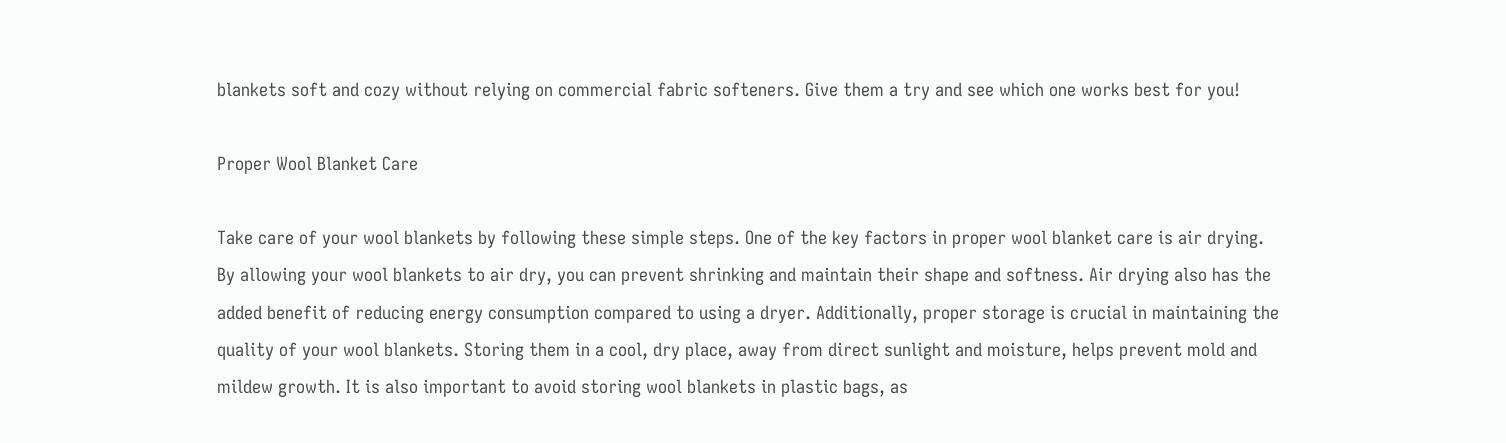blankets soft and cozy without relying on commercial fabric softeners. Give them a try and see which one works best for you!

Proper Wool Blanket Care

Take care of your wool blankets by following these simple steps. One of the key factors in proper wool blanket care is air drying. By allowing your wool blankets to air dry, you can prevent shrinking and maintain their shape and softness. Air drying also has the added benefit of reducing energy consumption compared to using a dryer. Additionally, proper storage is crucial in maintaining the quality of your wool blankets. Storing them in a cool, dry place, away from direct sunlight and moisture, helps prevent mold and mildew growth. It is also important to avoid storing wool blankets in plastic bags, as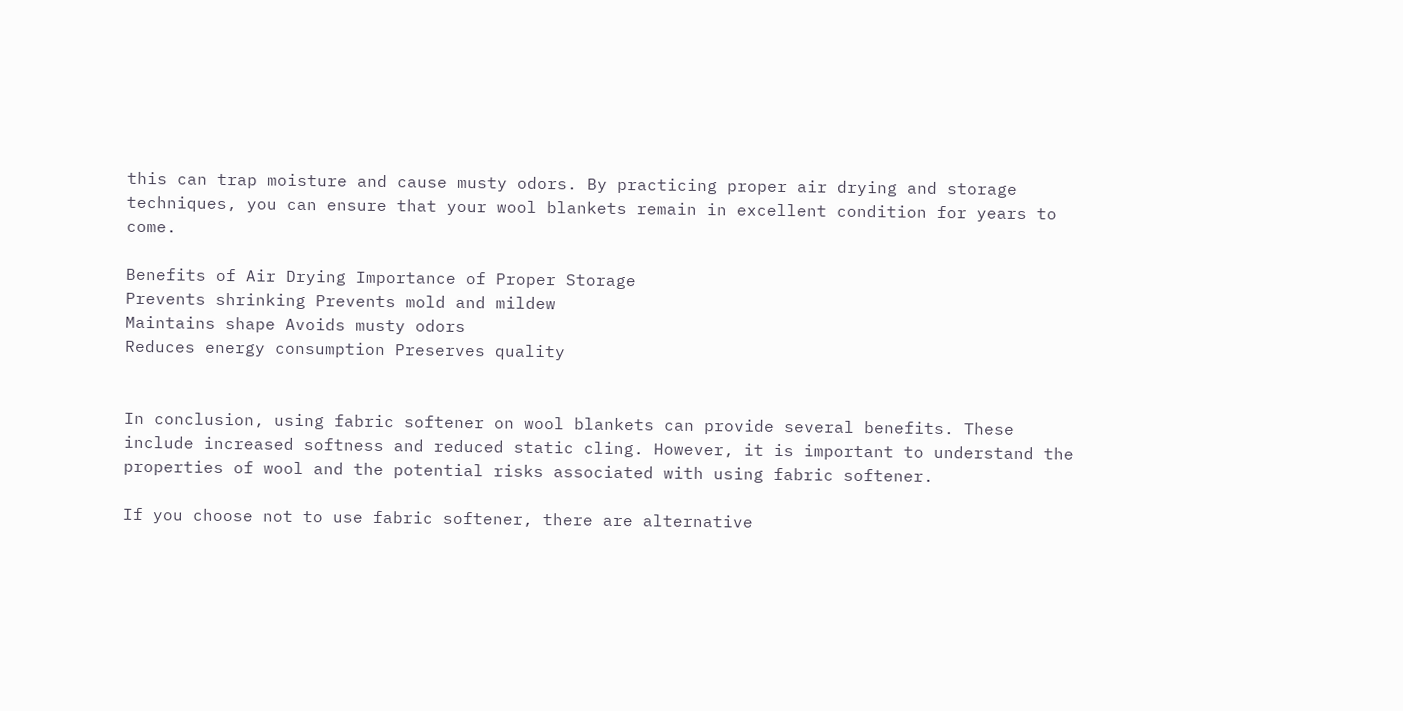this can trap moisture and cause musty odors. By practicing proper air drying and storage techniques, you can ensure that your wool blankets remain in excellent condition for years to come.

Benefits of Air Drying Importance of Proper Storage
Prevents shrinking Prevents mold and mildew
Maintains shape Avoids musty odors
Reduces energy consumption Preserves quality


In conclusion, using fabric softener on wool blankets can provide several benefits. These include increased softness and reduced static cling. However, it is important to understand the properties of wool and the potential risks associated with using fabric softener.

If you choose not to use fabric softener, there are alternative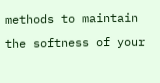methods to maintain the softness of your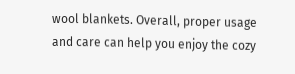wool blankets. Overall, proper usage and care can help you enjoy the cozy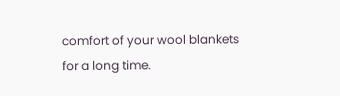comfort of your wool blankets for a long time.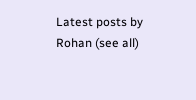Latest posts by Rohan (see all)